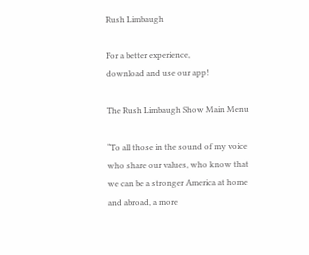Rush Limbaugh

For a better experience,
download and use our app!

The Rush Limbaugh Show Main Menu

“To all those in the sound of my voice who share our values, who know that we can be a stronger America at home and abroad, a more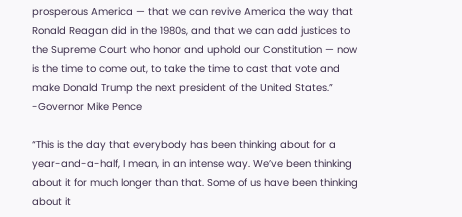prosperous America — that we can revive America the way that Ronald Reagan did in the 1980s, and that we can add justices to the Supreme Court who honor and uphold our Constitution — now is the time to come out, to take the time to cast that vote and make Donald Trump the next president of the United States.” -Governor Mike Pence

“This is the day that everybody has been thinking about for a year-and-a-half, I mean, in an intense way. We’ve been thinking about it for much longer than that. Some of us have been thinking about it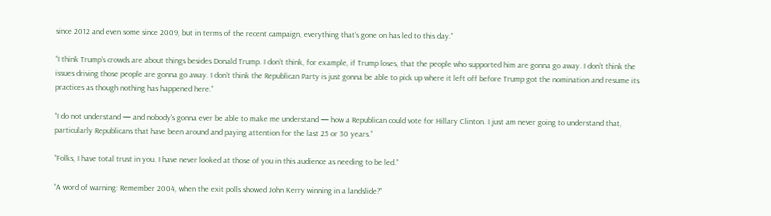since 2012 and even some since 2009, but in terms of the recent campaign, everything that’s gone on has led to this day.”

“I think Trump’s crowds are about things besides Donald Trump. I don’t think, for example, if Trump loses, that the people who supported him are gonna go away. I don’t think the issues driving those people are gonna go away. I don’t think the Republican Party is just gonna be able to pick up where it left off before Trump got the nomination and resume its practices as though nothing has happened here.”

“I do not understand — and nobody’s gonna ever be able to make me understand — how a Republican could vote for Hillary Clinton. I just am never going to understand that, particularly Republicans that have been around and paying attention for the last 25 or 30 years.”

“Folks, I have total trust in you. I have never looked at those of you in this audience as needing to be led.”

“A word of warning: Remember 2004, when the exit polls showed John Kerry winning in a landslide?”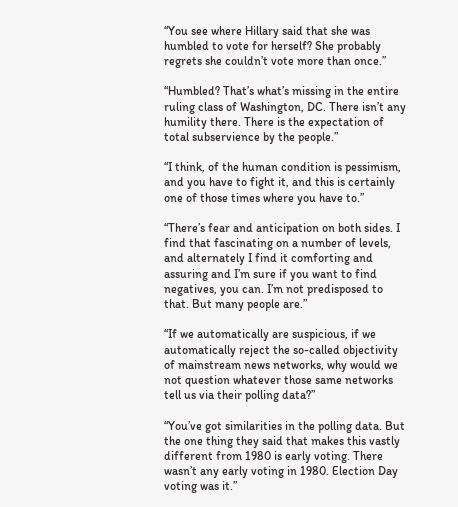“You see where Hillary said that she was humbled to vote for herself? She probably regrets she couldn’t vote more than once.”

“Humbled? That’s what’s missing in the entire ruling class of Washington, DC. There isn’t any humility there. There is the expectation of total subservience by the people.”

“I think, of the human condition is pessimism, and you have to fight it, and this is certainly one of those times where you have to.”

“There’s fear and anticipation on both sides. I find that fascinating on a number of levels, and alternately I find it comforting and assuring and I’m sure if you want to find negatives, you can. I’m not predisposed to that. But many people are.”

“If we automatically are suspicious, if we automatically reject the so-called objectivity of mainstream news networks, why would we not question whatever those same networks tell us via their polling data?”

“You’ve got similarities in the polling data. But the one thing they said that makes this vastly different from 1980 is early voting. There wasn’t any early voting in 1980. Election Day voting was it.”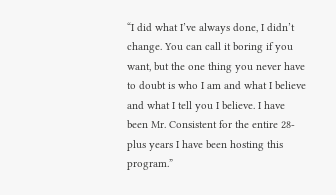“I did what I’ve always done, I didn’t change. You can call it boring if you want, but the one thing you never have to doubt is who I am and what I believe and what I tell you I believe. I have been Mr. Consistent for the entire 28-plus years I have been hosting this program.”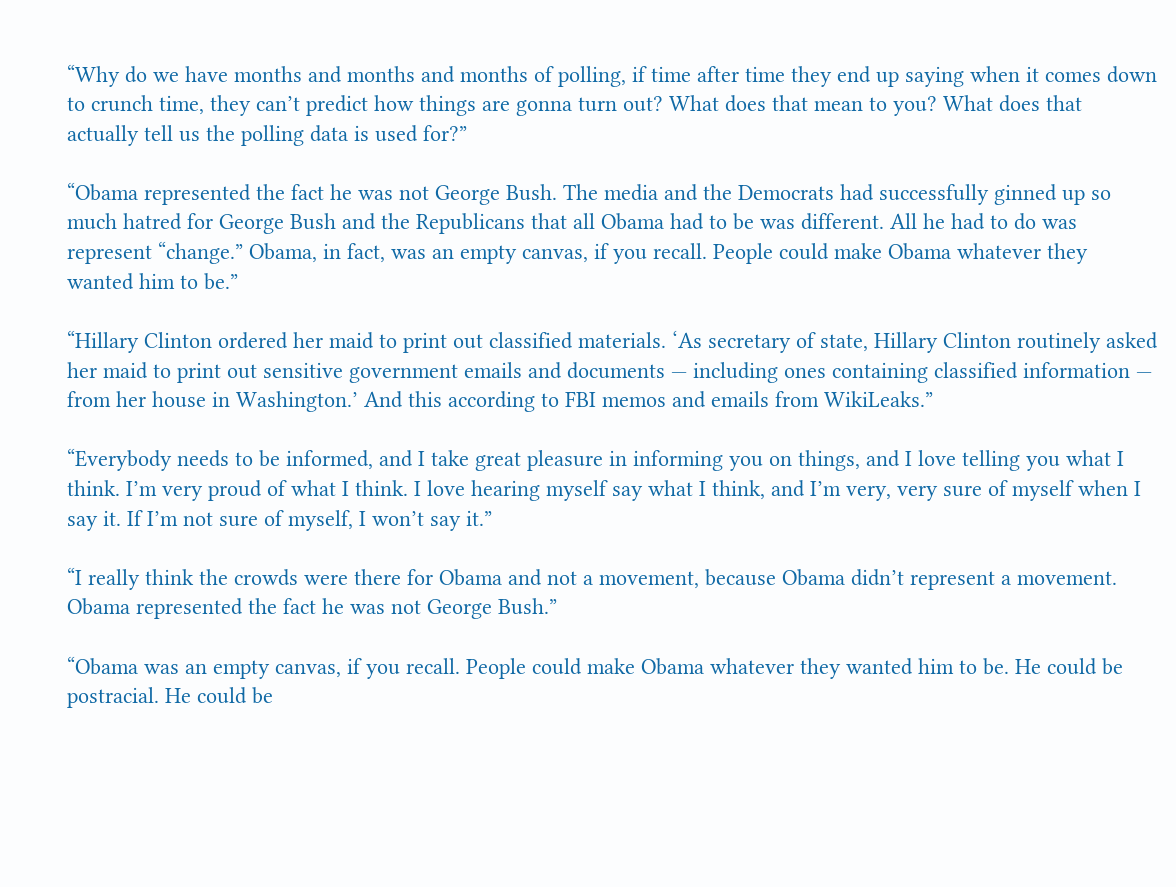“Why do we have months and months and months of polling, if time after time they end up saying when it comes down to crunch time, they can’t predict how things are gonna turn out? What does that mean to you? What does that actually tell us the polling data is used for?”

“Obama represented the fact he was not George Bush. The media and the Democrats had successfully ginned up so much hatred for George Bush and the Republicans that all Obama had to be was different. All he had to do was represent “change.” Obama, in fact, was an empty canvas, if you recall. People could make Obama whatever they wanted him to be.”

“Hillary Clinton ordered her maid to print out classified materials. ‘As secretary of state, Hillary Clinton routinely asked her maid to print out sensitive government emails and documents — including ones containing classified information — from her house in Washington.’ And this according to FBI memos and emails from WikiLeaks.”

“Everybody needs to be informed, and I take great pleasure in informing you on things, and I love telling you what I think. I’m very proud of what I think. I love hearing myself say what I think, and I’m very, very sure of myself when I say it. If I’m not sure of myself, I won’t say it.”

“I really think the crowds were there for Obama and not a movement, because Obama didn’t represent a movement. Obama represented the fact he was not George Bush.”

“Obama was an empty canvas, if you recall. People could make Obama whatever they wanted him to be. He could be postracial. He could be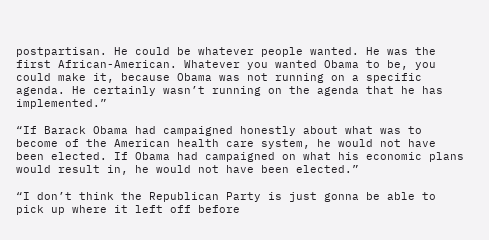postpartisan. He could be whatever people wanted. He was the first African-American. Whatever you wanted Obama to be, you could make it, because Obama was not running on a specific agenda. He certainly wasn’t running on the agenda that he has implemented.”

“If Barack Obama had campaigned honestly about what was to become of the American health care system, he would not have been elected. If Obama had campaigned on what his economic plans would result in, he would not have been elected.”

“I don’t think the Republican Party is just gonna be able to pick up where it left off before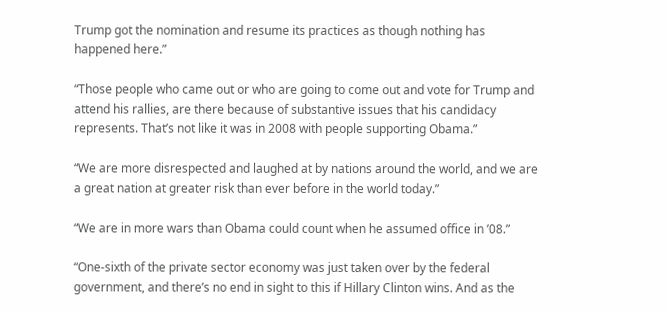Trump got the nomination and resume its practices as though nothing has happened here.”

“Those people who came out or who are going to come out and vote for Trump and attend his rallies, are there because of substantive issues that his candidacy represents. That’s not like it was in 2008 with people supporting Obama.”

“We are more disrespected and laughed at by nations around the world, and we are a great nation at greater risk than ever before in the world today.”

“We are in more wars than Obama could count when he assumed office in ’08.”

“One-sixth of the private sector economy was just taken over by the federal government, and there’s no end in sight to this if Hillary Clinton wins. And as the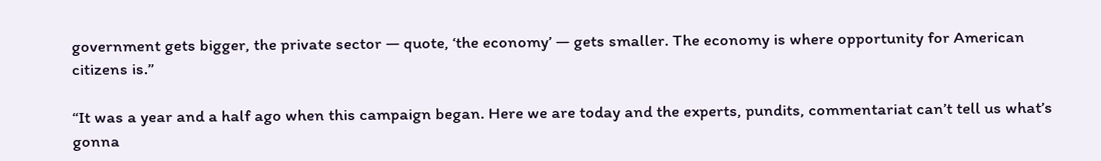government gets bigger, the private sector — quote, ‘the economy’ — gets smaller. The economy is where opportunity for American citizens is.”

“It was a year and a half ago when this campaign began. Here we are today and the experts, pundits, commentariat can’t tell us what’s gonna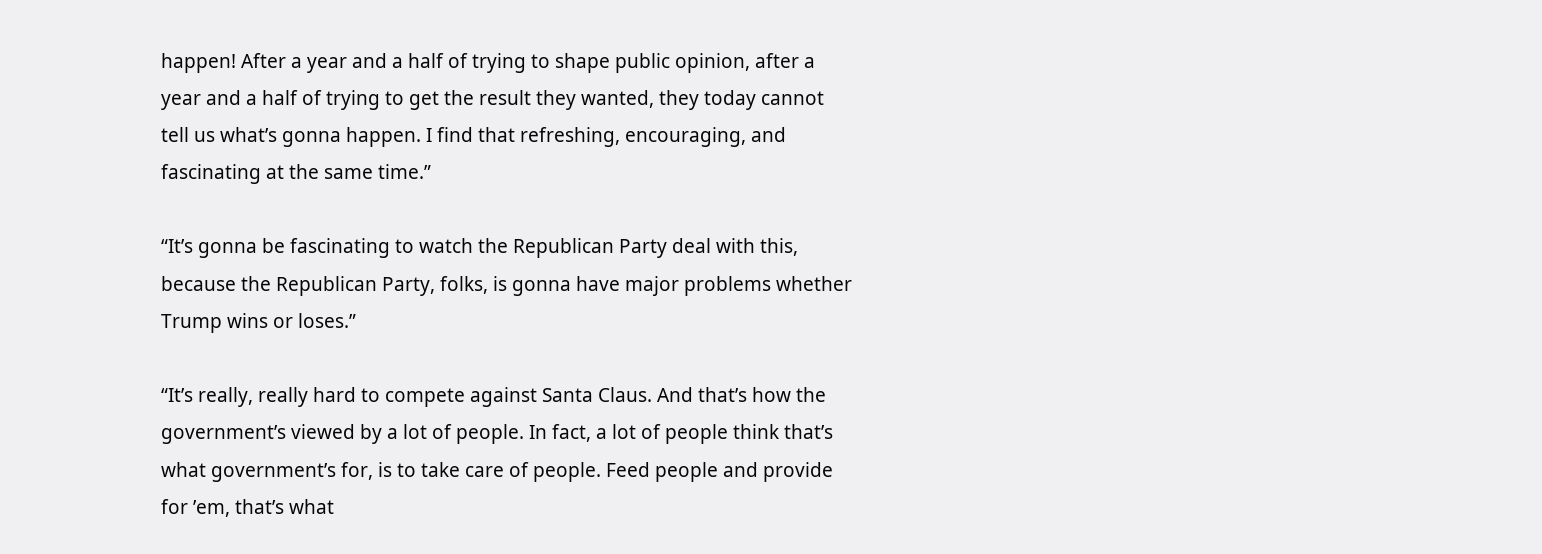happen! After a year and a half of trying to shape public opinion, after a year and a half of trying to get the result they wanted, they today cannot tell us what’s gonna happen. I find that refreshing, encouraging, and fascinating at the same time.”

“It’s gonna be fascinating to watch the Republican Party deal with this, because the Republican Party, folks, is gonna have major problems whether Trump wins or loses.”

“It’s really, really hard to compete against Santa Claus. And that’s how the government’s viewed by a lot of people. In fact, a lot of people think that’s what government’s for, is to take care of people. Feed people and provide for ’em, that’s what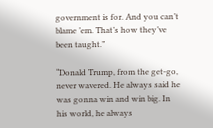government is for. And you can’t blame ’em. That’s how they’ve been taught.”

“Donald Trump, from the get-go, never wavered. He always said he was gonna win and win big. In his world, he always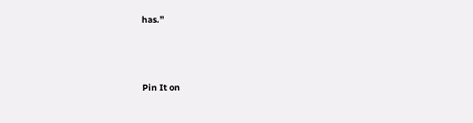has.”




Pin It on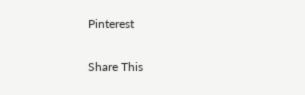Pinterest

Share This